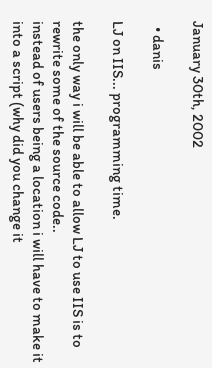January 30th, 2002

  • danis

LJ on IIS... programming time.

the only way i will be able to allow LJ to use IIS is to rewrite some of the source code..
instead of users being a location i will have to make it into a script (why did you change it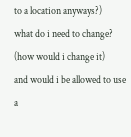to a location anyways?)
what do i need to change? (how would i change it)
and would i be allowed to use a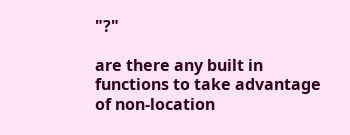"?"

are there any built in functions to take advantage of non-location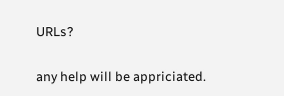URLs?

any help will be appriciated.